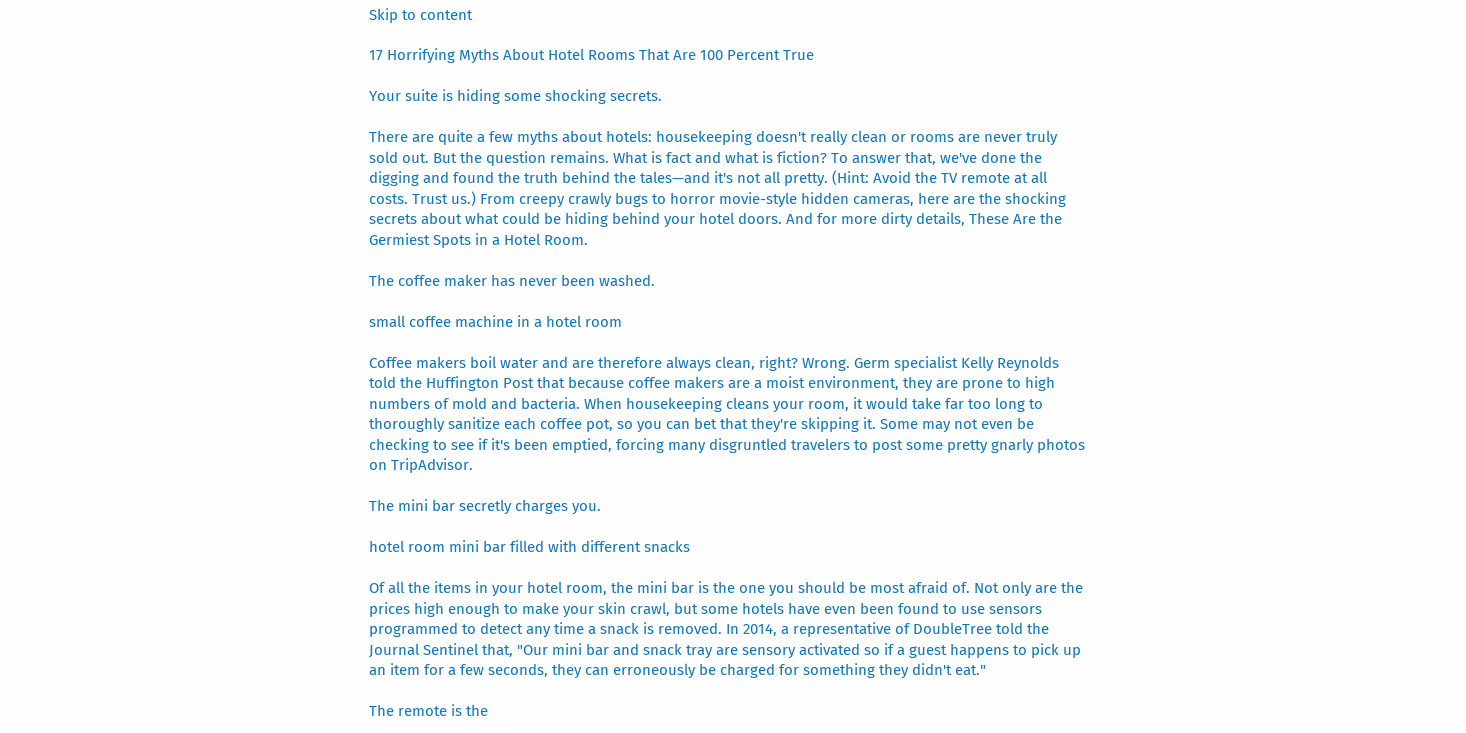Skip to content

17 Horrifying Myths About Hotel Rooms That Are 100 Percent True

Your suite is hiding some shocking secrets.

There are quite a few myths about hotels: housekeeping doesn't really clean or rooms are never truly sold out. But the question remains. What is fact and what is fiction? To answer that, we've done the digging and found the truth behind the tales—and it's not all pretty. (Hint: Avoid the TV remote at all costs. Trust us.) From creepy crawly bugs to horror movie-style hidden cameras, here are the shocking secrets about what could be hiding behind your hotel doors. And for more dirty details, These Are the Germiest Spots in a Hotel Room.

The coffee maker has never been washed.

small coffee machine in a hotel room

Coffee makers boil water and are therefore always clean, right? Wrong. Germ specialist Kelly Reynolds told the Huffington Post that because coffee makers are a moist environment, they are prone to high numbers of mold and bacteria. When housekeeping cleans your room, it would take far too long to thoroughly sanitize each coffee pot, so you can bet that they're skipping it. Some may not even be checking to see if it's been emptied, forcing many disgruntled travelers to post some pretty gnarly photos on TripAdvisor.

The mini bar secretly charges you.

hotel room mini bar filled with different snacks

Of all the items in your hotel room, the mini bar is the one you should be most afraid of. Not only are the prices high enough to make your skin crawl, but some hotels have even been found to use sensors programmed to detect any time a snack is removed. In 2014, a representative of DoubleTree told the Journal Sentinel that, "Our mini bar and snack tray are sensory activated so if a guest happens to pick up an item for a few seconds, they can erroneously be charged for something they didn't eat."

The remote is the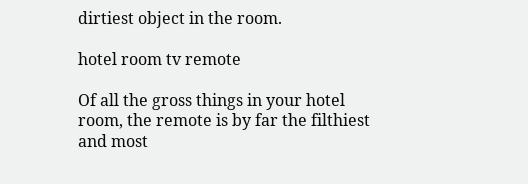dirtiest object in the room.

hotel room tv remote

Of all the gross things in your hotel room, the remote is by far the filthiest and most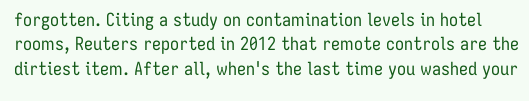forgotten. Citing a study on contamination levels in hotel rooms, Reuters reported in 2012 that remote controls are the dirtiest item. After all, when's the last time you washed your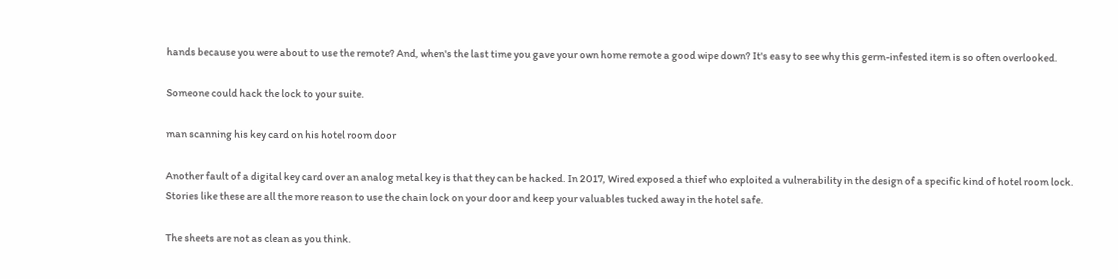hands because you were about to use the remote? And, when's the last time you gave your own home remote a good wipe down? It's easy to see why this germ-infested item is so often overlooked.

Someone could hack the lock to your suite.

man scanning his key card on his hotel room door

Another fault of a digital key card over an analog metal key is that they can be hacked. In 2017, Wired exposed a thief who exploited a vulnerability in the design of a specific kind of hotel room lock. Stories like these are all the more reason to use the chain lock on your door and keep your valuables tucked away in the hotel safe.

The sheets are not as clean as you think.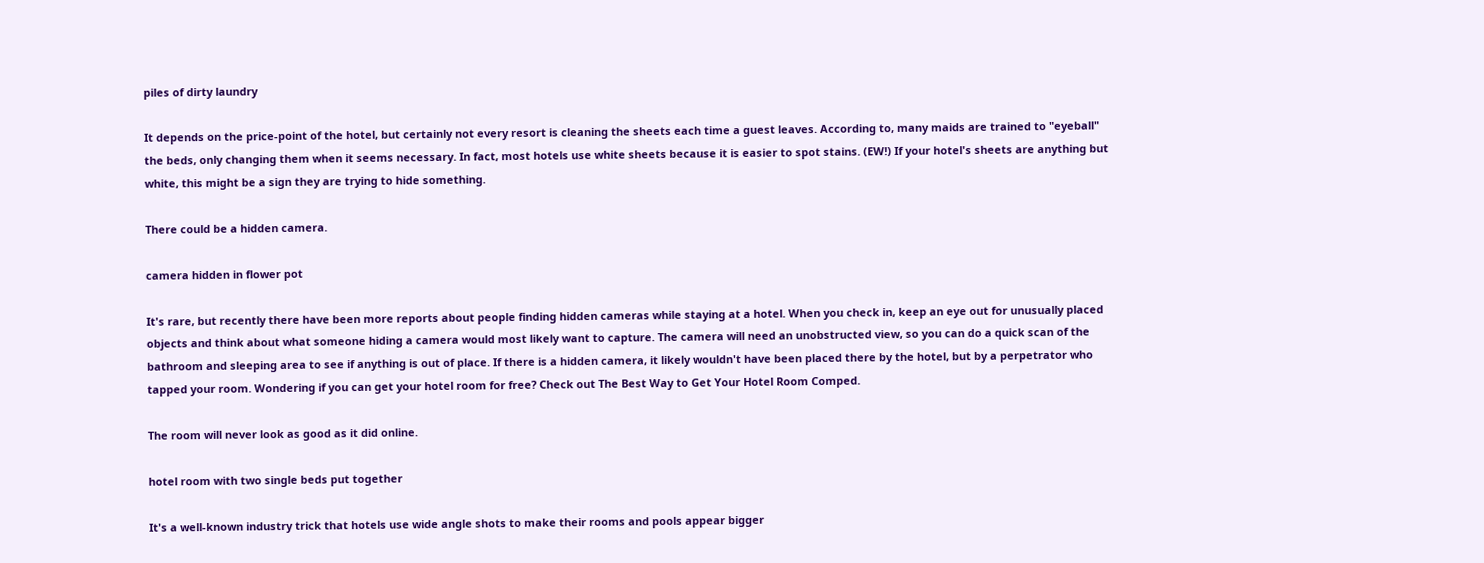piles of dirty laundry

It depends on the price-point of the hotel, but certainly not every resort is cleaning the sheets each time a guest leaves. According to, many maids are trained to "eyeball" the beds, only changing them when it seems necessary. In fact, most hotels use white sheets because it is easier to spot stains. (EW!) If your hotel's sheets are anything but white, this might be a sign they are trying to hide something.

There could be a hidden camera.

camera hidden in flower pot

It's rare, but recently there have been more reports about people finding hidden cameras while staying at a hotel. When you check in, keep an eye out for unusually placed objects and think about what someone hiding a camera would most likely want to capture. The camera will need an unobstructed view, so you can do a quick scan of the bathroom and sleeping area to see if anything is out of place. If there is a hidden camera, it likely wouldn't have been placed there by the hotel, but by a perpetrator who tapped your room. Wondering if you can get your hotel room for free? Check out The Best Way to Get Your Hotel Room Comped.

The room will never look as good as it did online.

hotel room with two single beds put together

It's a well-known industry trick that hotels use wide angle shots to make their rooms and pools appear bigger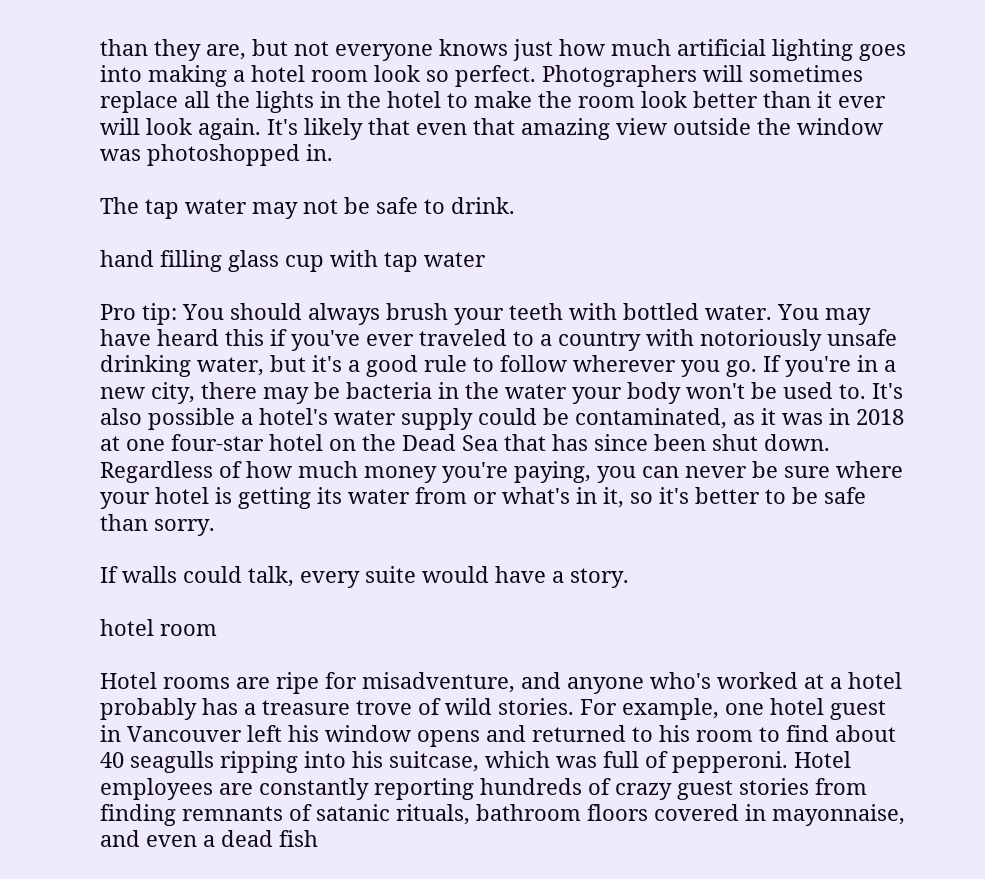than they are, but not everyone knows just how much artificial lighting goes into making a hotel room look so perfect. Photographers will sometimes replace all the lights in the hotel to make the room look better than it ever will look again. It's likely that even that amazing view outside the window was photoshopped in.

The tap water may not be safe to drink.

hand filling glass cup with tap water

Pro tip: You should always brush your teeth with bottled water. You may have heard this if you've ever traveled to a country with notoriously unsafe drinking water, but it's a good rule to follow wherever you go. If you're in a new city, there may be bacteria in the water your body won't be used to. It's also possible a hotel's water supply could be contaminated, as it was in 2018 at one four-star hotel on the Dead Sea that has since been shut down. Regardless of how much money you're paying, you can never be sure where your hotel is getting its water from or what's in it, so it's better to be safe than sorry.

If walls could talk, every suite would have a story.

hotel room

Hotel rooms are ripe for misadventure, and anyone who's worked at a hotel probably has a treasure trove of wild stories. For example, one hotel guest in Vancouver left his window opens and returned to his room to find about 40 seagulls ripping into his suitcase, which was full of pepperoni. Hotel employees are constantly reporting hundreds of crazy guest stories from finding remnants of satanic rituals, bathroom floors covered in mayonnaise, and even a dead fish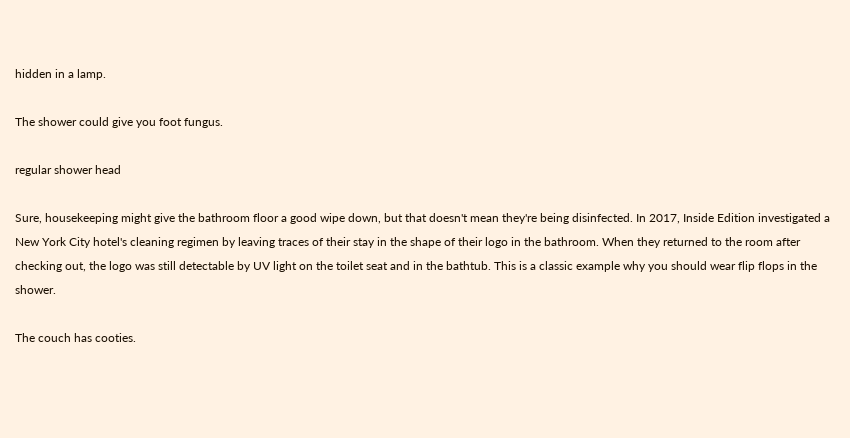hidden in a lamp.

The shower could give you foot fungus.

regular shower head

Sure, housekeeping might give the bathroom floor a good wipe down, but that doesn't mean they're being disinfected. In 2017, Inside Edition investigated a New York City hotel's cleaning regimen by leaving traces of their stay in the shape of their logo in the bathroom. When they returned to the room after checking out, the logo was still detectable by UV light on the toilet seat and in the bathtub. This is a classic example why you should wear flip flops in the shower.

The couch has cooties.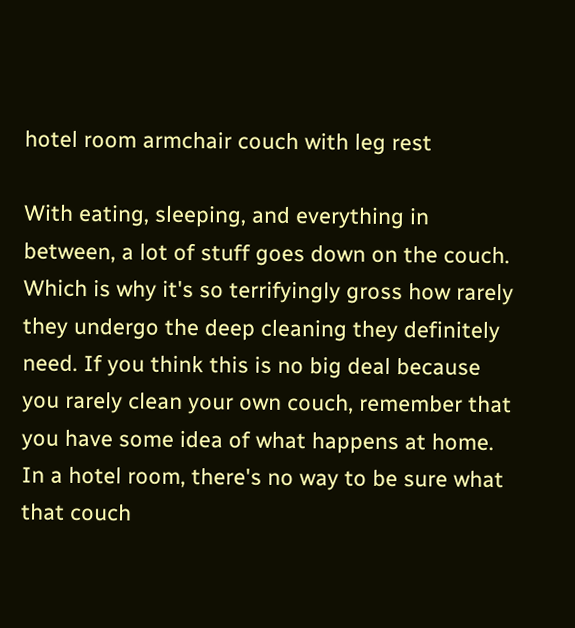hotel room armchair couch with leg rest

With eating, sleeping, and everything in between, a lot of stuff goes down on the couch. Which is why it's so terrifyingly gross how rarely they undergo the deep cleaning they definitely need. If you think this is no big deal because you rarely clean your own couch, remember that you have some idea of what happens at home. In a hotel room, there's no way to be sure what that couch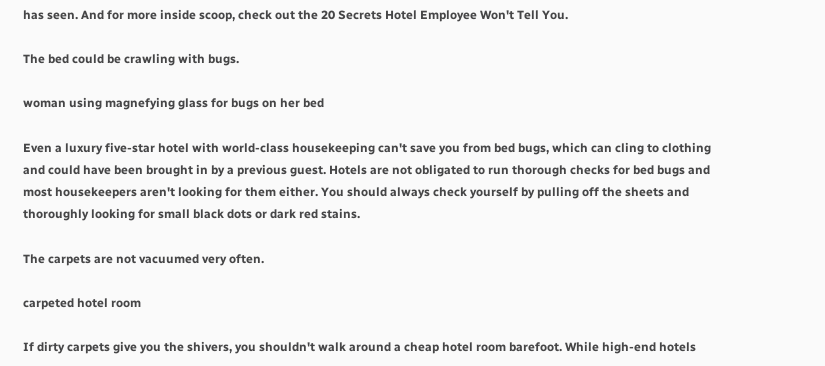has seen. And for more inside scoop, check out the 20 Secrets Hotel Employee Won't Tell You.

The bed could be crawling with bugs.

woman using magnefying glass for bugs on her bed

Even a luxury five-star hotel with world-class housekeeping can't save you from bed bugs, which can cling to clothing and could have been brought in by a previous guest. Hotels are not obligated to run thorough checks for bed bugs and most housekeepers aren't looking for them either. You should always check yourself by pulling off the sheets and thoroughly looking for small black dots or dark red stains.

The carpets are not vacuumed very often.

carpeted hotel room

If dirty carpets give you the shivers, you shouldn't walk around a cheap hotel room barefoot. While high-end hotels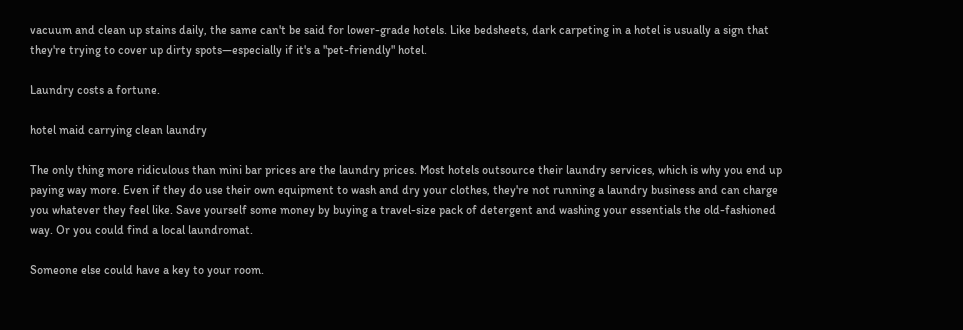vacuum and clean up stains daily, the same can't be said for lower-grade hotels. Like bedsheets, dark carpeting in a hotel is usually a sign that they're trying to cover up dirty spots—especially if it's a "pet-friendly" hotel.

Laundry costs a fortune.

hotel maid carrying clean laundry

The only thing more ridiculous than mini bar prices are the laundry prices. Most hotels outsource their laundry services, which is why you end up paying way more. Even if they do use their own equipment to wash and dry your clothes, they're not running a laundry business and can charge you whatever they feel like. Save yourself some money by buying a travel-size pack of detergent and washing your essentials the old-fashioned way. Or you could find a local laundromat.

Someone else could have a key to your room.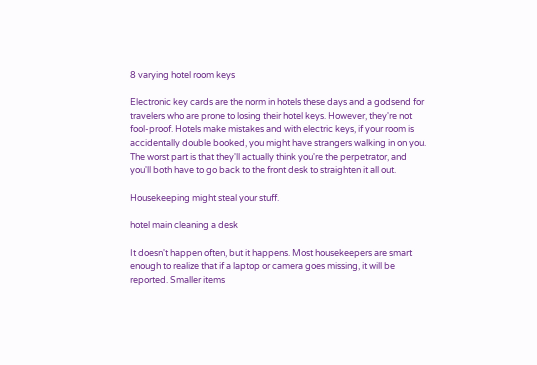8 varying hotel room keys

Electronic key cards are the norm in hotels these days and a godsend for travelers who are prone to losing their hotel keys. However, they're not fool-proof. Hotels make mistakes and with electric keys, if your room is accidentally double booked, you might have strangers walking in on you. The worst part is that they'll actually think you're the perpetrator, and you'll both have to go back to the front desk to straighten it all out.

Housekeeping might steal your stuff.

hotel main cleaning a desk

It doesn't happen often, but it happens. Most housekeepers are smart enough to realize that if a laptop or camera goes missing, it will be reported. Smaller items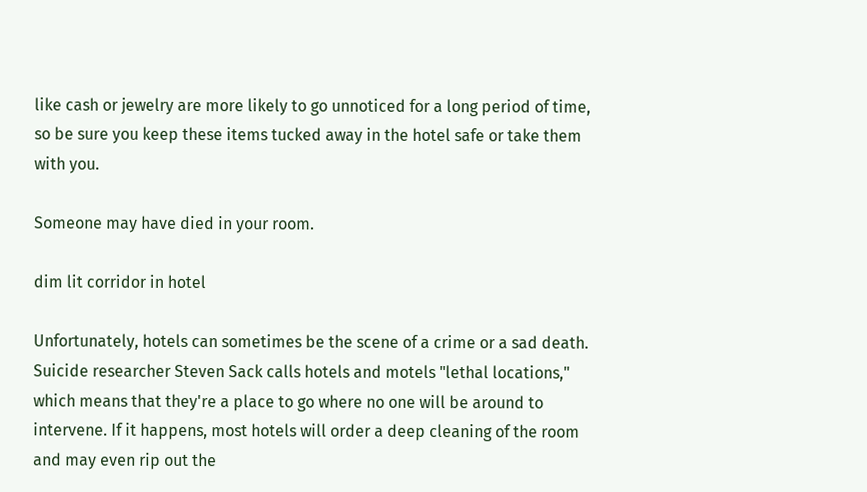like cash or jewelry are more likely to go unnoticed for a long period of time, so be sure you keep these items tucked away in the hotel safe or take them with you.

Someone may have died in your room.

dim lit corridor in hotel

Unfortunately, hotels can sometimes be the scene of a crime or a sad death. Suicide researcher Steven Sack calls hotels and motels "lethal locations," which means that they're a place to go where no one will be around to intervene. If it happens, most hotels will order a deep cleaning of the room and may even rip out the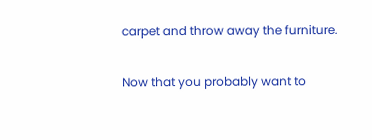carpet and throw away the furniture.

Now that you probably want to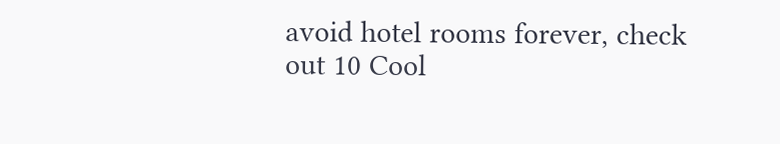avoid hotel rooms forever, check out 10 Cool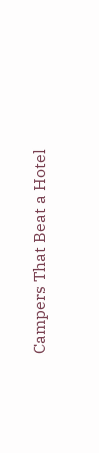Campers That Beat a Hotel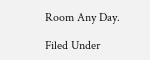Room Any Day.

Filed Under